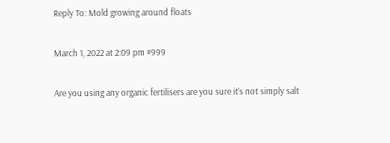Reply To: Mold growing around floats

March 1, 2022 at 2:09 pm #999

Are you using any organic fertilisers are you sure it’s not simply salt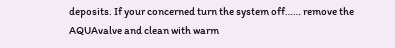deposits. If your concerned turn the system off…… remove the AQUAvalve and clean with warm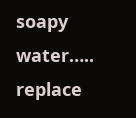soapy water….. replace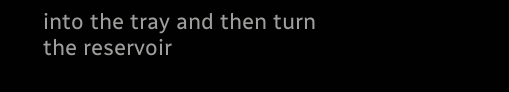into the tray and then turn the reservoir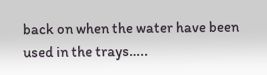back on when the water have been used in the trays…..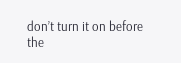don’t turn it on before the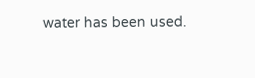water has been used.